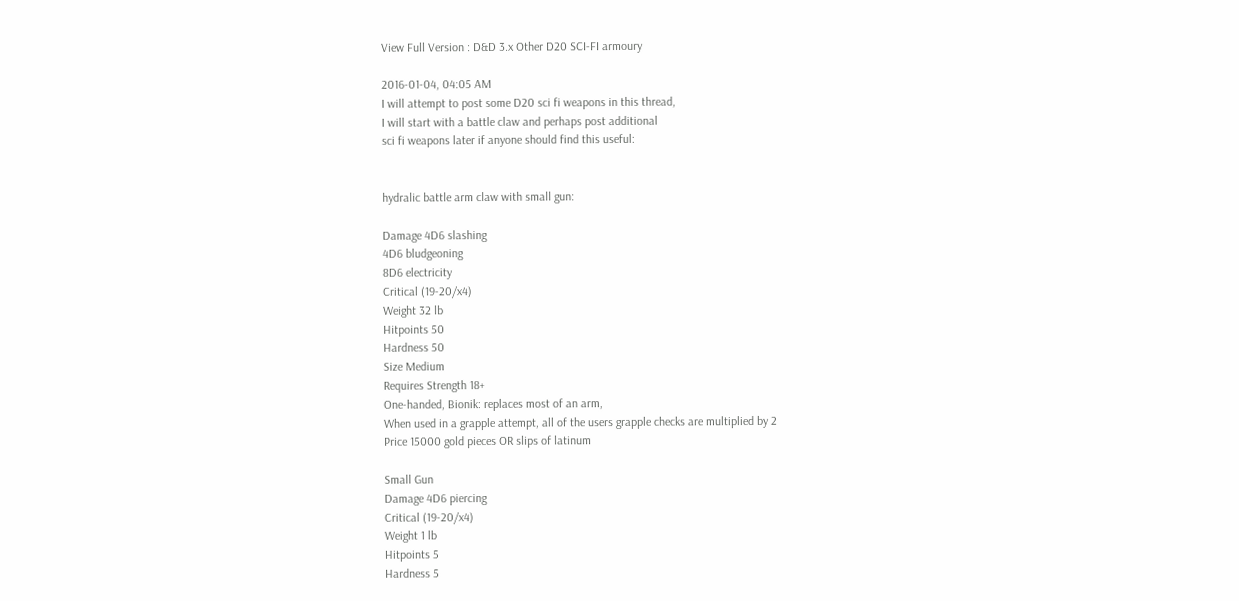View Full Version : D&D 3.x Other D20 SCI-FI armoury

2016-01-04, 04:05 AM
I will attempt to post some D20 sci fi weapons in this thread,
I will start with a battle claw and perhaps post additional
sci fi weapons later if anyone should find this useful:


hydralic battle arm claw with small gun:

Damage 4D6 slashing
4D6 bludgeoning
8D6 electricity
Critical (19-20/x4)
Weight 32 lb
Hitpoints 50
Hardness 50
Size Medium
Requires Strength 18+
One-handed, Bionik: replaces most of an arm,
When used in a grapple attempt, all of the users grapple checks are multiplied by 2
Price 15000 gold pieces OR slips of latinum

Small Gun
Damage 4D6 piercing
Critical (19-20/x4)
Weight 1 lb
Hitpoints 5
Hardness 5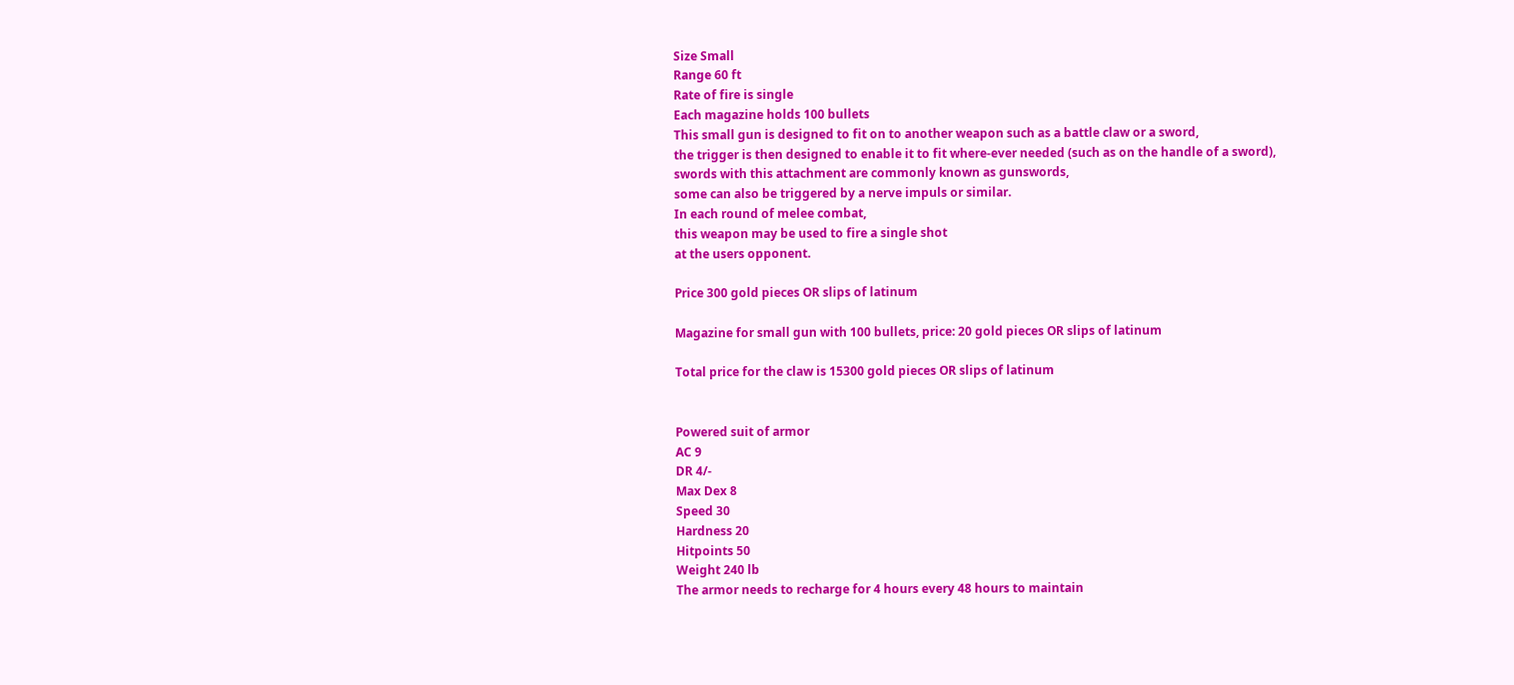Size Small
Range 60 ft
Rate of fire is single
Each magazine holds 100 bullets
This small gun is designed to fit on to another weapon such as a battle claw or a sword,
the trigger is then designed to enable it to fit where-ever needed (such as on the handle of a sword),
swords with this attachment are commonly known as gunswords,
some can also be triggered by a nerve impuls or similar.
In each round of melee combat,
this weapon may be used to fire a single shot
at the users opponent.

Price 300 gold pieces OR slips of latinum

Magazine for small gun with 100 bullets, price: 20 gold pieces OR slips of latinum

Total price for the claw is 15300 gold pieces OR slips of latinum


Powered suit of armor
AC 9
DR 4/-
Max Dex 8
Speed 30
Hardness 20
Hitpoints 50
Weight 240 lb
The armor needs to recharge for 4 hours every 48 hours to maintain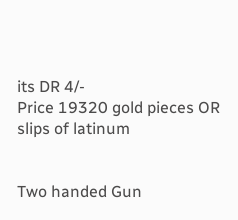its DR 4/-
Price 19320 gold pieces OR slips of latinum


Two handed Gun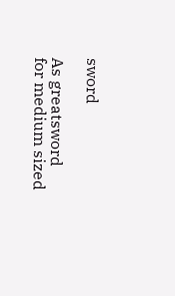sword

As greatsword for medium sized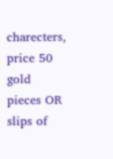charecters, price 50 gold pieces OR slips of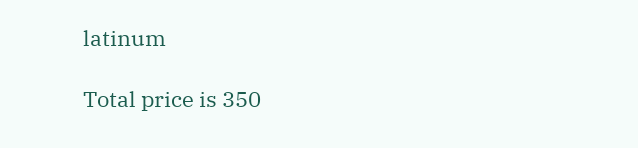latinum

Total price is 350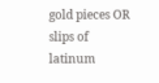gold pieces OR slips of latinum